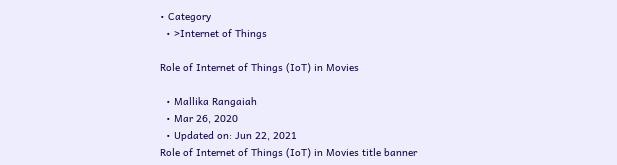• Category
  • >Internet of Things

Role of Internet of Things (IoT) in Movies

  • Mallika Rangaiah
  • Mar 26, 2020
  • Updated on: Jun 22, 2021
Role of Internet of Things (IoT) in Movies title banner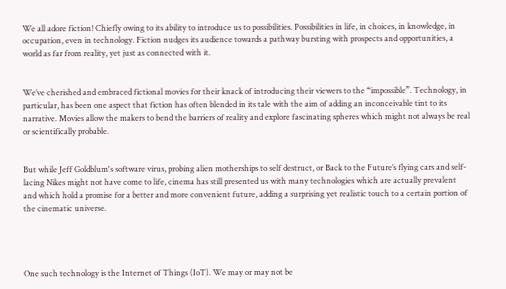We all adore fiction! Chiefly owing to its ability to introduce us to possibilities. Possibilities in life, in choices, in knowledge, in occupation, even in technology. Fiction nudges its audience towards a pathway bursting with prospects and opportunities, a world as far from reality, yet just as connected with it.


We’ve cherished and embraced fictional movies for their knack of introducing their viewers to the “impossible”. Technology, in particular, has been one aspect that fiction has often blended in its tale with the aim of adding an inconceivable tint to its narrative. Movies allow the makers to bend the barriers of reality and explore fascinating spheres which might not always be real or scientifically probable.


But while Jeff Goldblum's software virus, probing alien motherships to self destruct, or Back to the Future’s flying cars and self-lacing Nikes might not have come to life, cinema has still presented us with many technologies which are actually prevalent and which hold a promise for a better and more convenient future, adding a surprising yet realistic touch to a certain portion of the cinematic universe.




One such technology is the Internet of Things (IoT). We may or may not be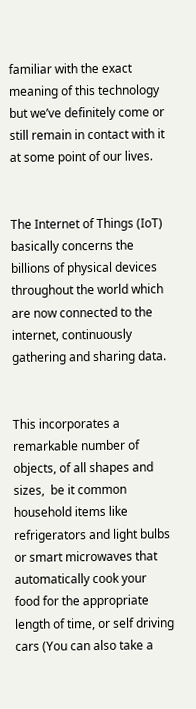familiar with the exact meaning of this technology but we’ve definitely come or still remain in contact with it at some point of our lives.


The Internet of Things (IoT) basically concerns the billions of physical devices throughout the world which are now connected to the internet, continuously gathering and sharing data.


This incorporates a remarkable number of objects, of all shapes and sizes,  be it common household items like refrigerators and light bulbs or smart microwaves that automatically cook your food for the appropriate length of time, or self driving cars (You can also take a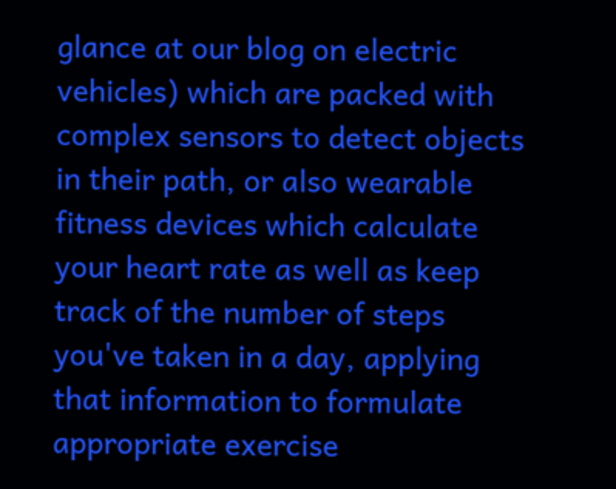glance at our blog on electric vehicles) which are packed with complex sensors to detect objects in their path, or also wearable fitness devices which calculate your heart rate as well as keep track of the number of steps you've taken in a day, applying that information to formulate appropriate exercise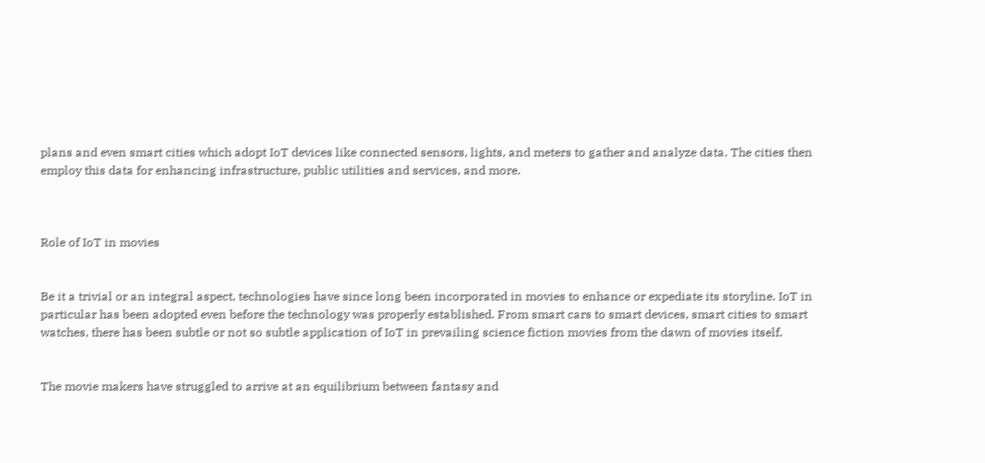plans and even smart cities which adopt IoT devices like connected sensors, lights, and meters to gather and analyze data. The cities then employ this data for enhancing infrastructure, public utilities and services, and more.



Role of IoT in movies


Be it a trivial or an integral aspect, technologies have since long been incorporated in movies to enhance or expediate its storyline. IoT in particular has been adopted even before the technology was properly established. From smart cars to smart devices, smart cities to smart watches, there has been subtle or not so subtle application of IoT in prevailing science fiction movies from the dawn of movies itself.


The movie makers have struggled to arrive at an equilibrium between fantasy and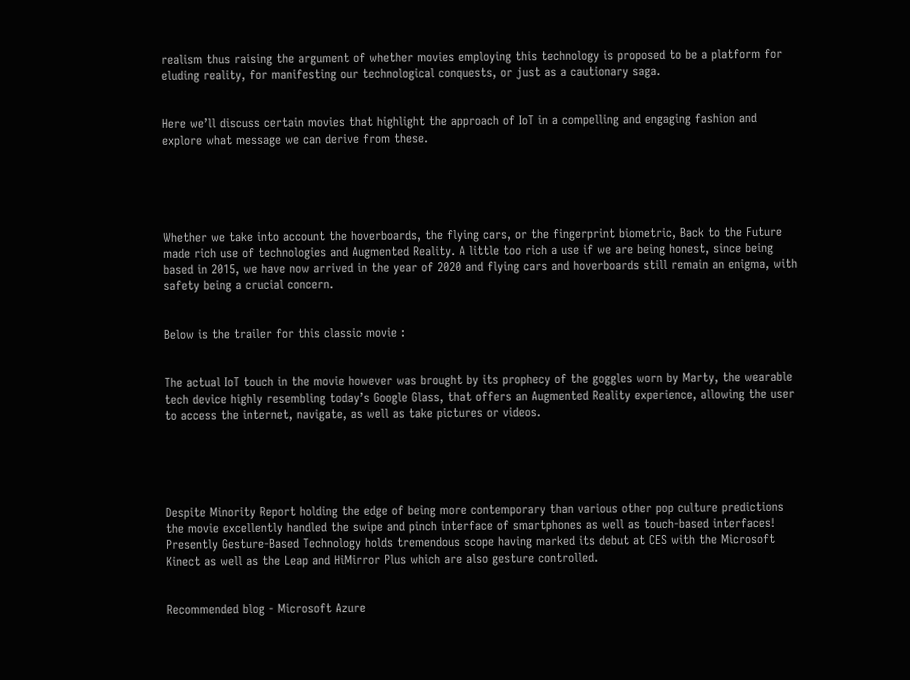realism thus raising the argument of whether movies employing this technology is proposed to be a platform for eluding reality, for manifesting our technological conquests, or just as a cautionary saga.


Here we’ll discuss certain movies that highlight the approach of IoT in a compelling and engaging fashion and explore what message we can derive from these.





Whether we take into account the hoverboards, the flying cars, or the fingerprint biometric, Back to the Future made rich use of technologies and Augmented Reality. A little too rich a use if we are being honest, since being based in 2015, we have now arrived in the year of 2020 and flying cars and hoverboards still remain an enigma, with safety being a crucial concern.


Below is the trailer for this classic movie :


The actual IoT touch in the movie however was brought by its prophecy of the goggles worn by Marty, the wearable tech device highly resembling today’s Google Glass, that offers an Augmented Reality experience, allowing the user to access the internet, navigate, as well as take pictures or videos.





Despite Minority Report holding the edge of being more contemporary than various other pop culture predictions the movie excellently handled the swipe and pinch interface of smartphones as well as touch-based interfaces! Presently Gesture-Based Technology holds tremendous scope having marked its debut at CES with the Microsoft Kinect as well as the Leap and HiMirror Plus which are also gesture controlled.


Recommended blog - Microsoft Azure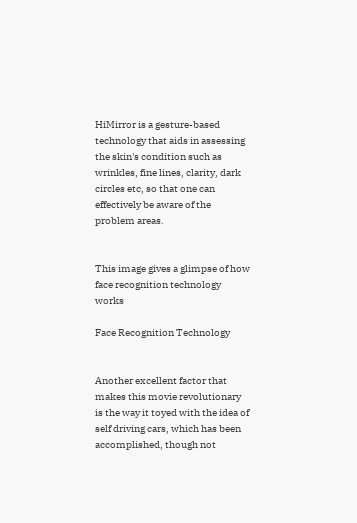HiMirror is a gesture-based technology that aids in assessing the skin's condition such as wrinkles, fine lines, clarity, dark circles etc, so that one can effectively be aware of the problem areas.


This image gives a glimpse of how face recognition technology works

Face Recognition Technology


Another excellent factor that makes this movie revolutionary is the way it toyed with the idea of self driving cars, which has been accomplished, though not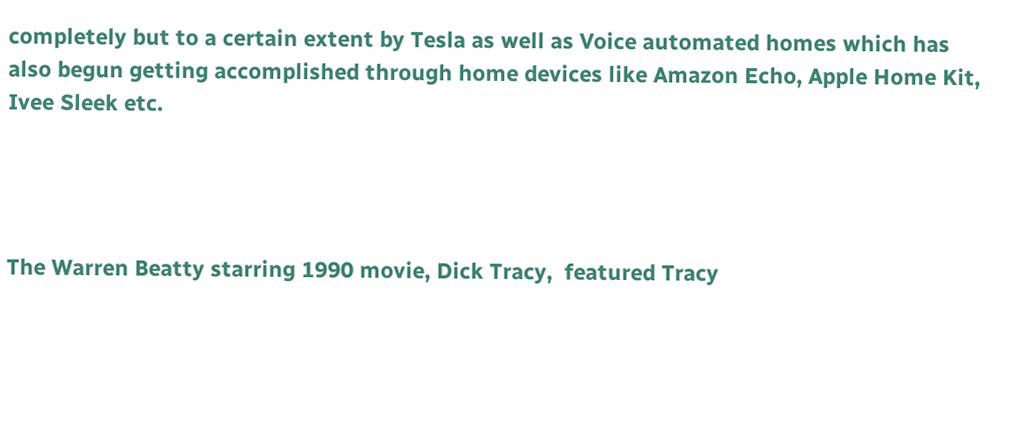completely but to a certain extent by Tesla as well as Voice automated homes which has also begun getting accomplished through home devices like Amazon Echo, Apple Home Kit, Ivee Sleek etc.




The Warren Beatty starring 1990 movie, Dick Tracy,  featured Tracy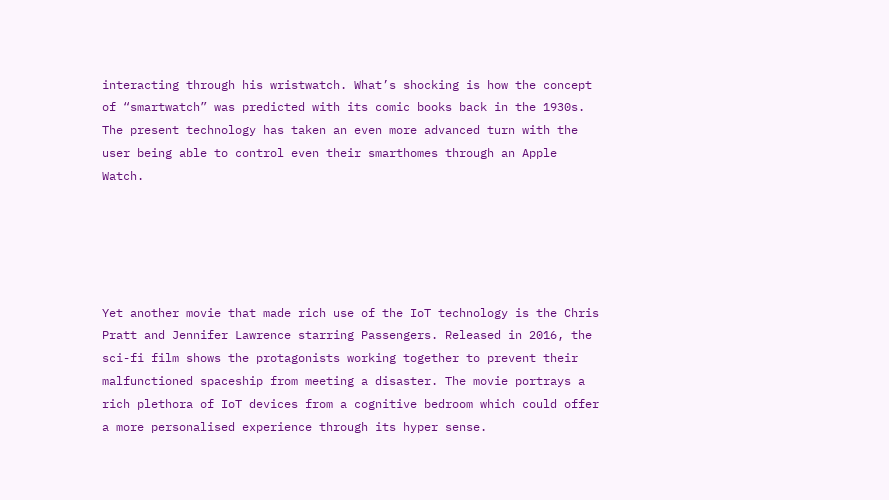interacting through his wristwatch. What’s shocking is how the concept of “smartwatch” was predicted with its comic books back in the 1930s.  The present technology has taken an even more advanced turn with the user being able to control even their smarthomes through an Apple Watch.





Yet another movie that made rich use of the IoT technology is the Chris Pratt and Jennifer Lawrence starring Passengers. Released in 2016, the sci-fi film shows the protagonists working together to prevent their malfunctioned spaceship from meeting a disaster. The movie portrays a rich plethora of IoT devices from a cognitive bedroom which could offer a more personalised experience through its hyper sense.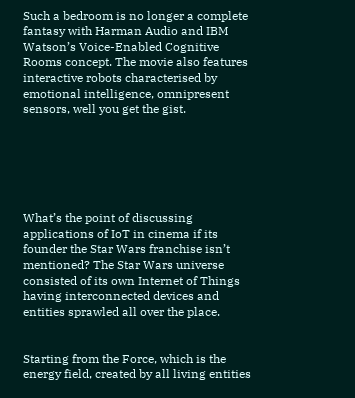Such a bedroom is no longer a complete fantasy with Harman Audio and IBM Watson’s Voice-Enabled Cognitive Rooms concept. The movie also features interactive robots characterised by emotional intelligence, omnipresent sensors, well you get the gist.






What’s the point of discussing applications of IoT in cinema if its founder the Star Wars franchise isn’t mentioned? The Star Wars universe consisted of its own Internet of Things having interconnected devices and entities sprawled all over the place.


Starting from the Force, which is the energy field, created by all living entities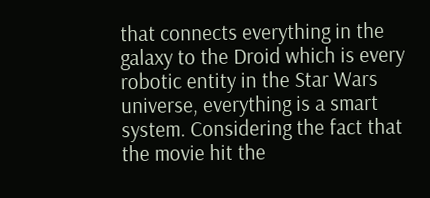that connects everything in the galaxy to the Droid which is every robotic entity in the Star Wars universe, everything is a smart system. Considering the fact that the movie hit the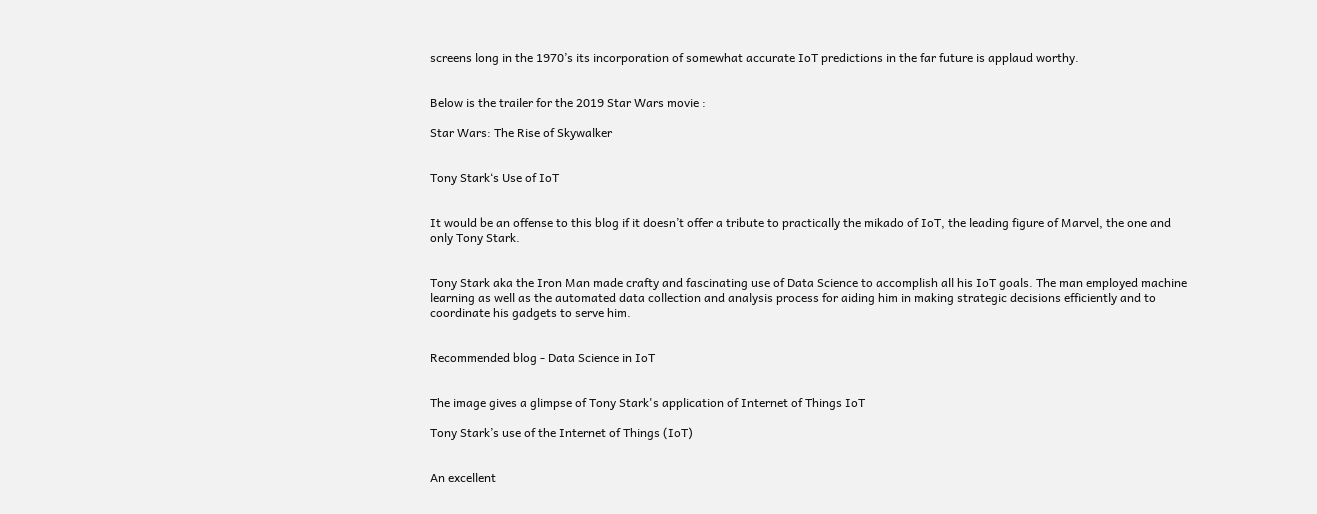screens long in the 1970’s its incorporation of somewhat accurate IoT predictions in the far future is applaud worthy.


Below is the trailer for the 2019 Star Wars movie :

Star Wars: The Rise of Skywalker


Tony Stark‘s Use of IoT


It would be an offense to this blog if it doesn’t offer a tribute to practically the mikado of IoT, the leading figure of Marvel, the one and only Tony Stark.


Tony Stark aka the Iron Man made crafty and fascinating use of Data Science to accomplish all his IoT goals. The man employed machine learning as well as the automated data collection and analysis process for aiding him in making strategic decisions efficiently and to coordinate his gadgets to serve him.


Recommended blog - Data Science in IoT


The image gives a glimpse of Tony Stark's application of Internet of Things IoT

Tony Stark’s use of the Internet of Things (IoT)


An excellent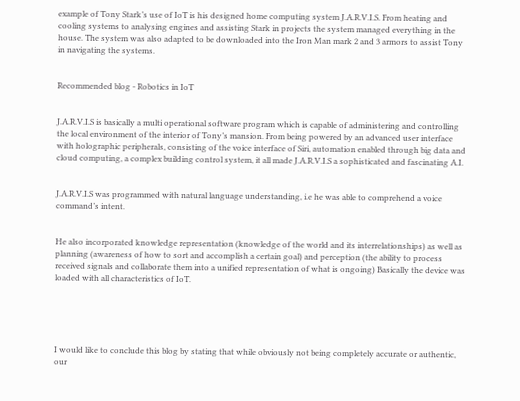example of Tony Stark’s use of IoT is his designed home computing system J.A.R.V.I.S. From heating and cooling systems to analysing engines and assisting Stark in projects the system managed everything in the house. The system was also adapted to be downloaded into the Iron Man mark 2 and 3 armors to assist Tony in navigating the systems.


Recommended blog - Robotics in IoT


J.A.R.V.I.S is basically a multi operational software program which is capable of administering and controlling the local environment of the interior of Tony’s mansion. From being powered by an advanced user interface with holographic peripherals, consisting of the voice interface of Siri, automation enabled through big data and cloud computing, a complex building control system, it all made J.A.R.V.I.S a sophisticated and fascinating A.I.


J.A.R.V.I.S was programmed with natural language understanding, i.e he was able to comprehend a voice command’s intent.


He also incorporated knowledge representation (knowledge of the world and its interrelationships) as well as planning (awareness of how to sort and accomplish a certain goal) and perception (the ability to process received signals and collaborate them into a unified representation of what is ongoing) Basically the device was loaded with all characteristics of IoT.





I would like to conclude this blog by stating that while obviously not being completely accurate or authentic, our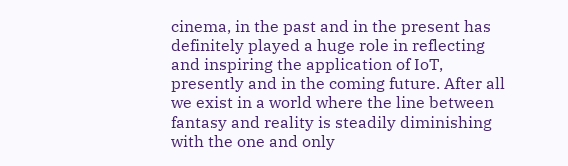cinema, in the past and in the present has definitely played a huge role in reflecting and inspiring the application of IoT, presently and in the coming future. After all we exist in a world where the line between fantasy and reality is steadily diminishing with the one and only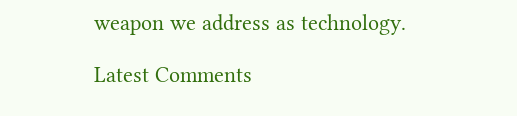weapon we address as technology.

Latest Comments